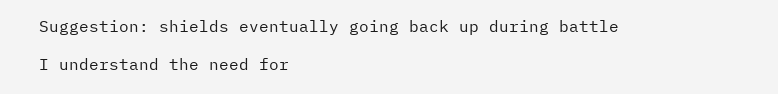Suggestion: shields eventually going back up during battle

I understand the need for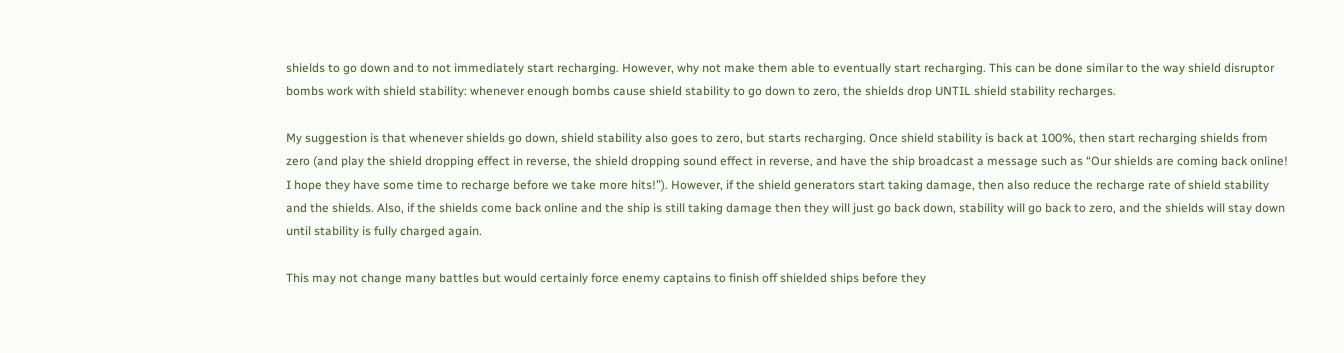shields to go down and to not immediately start recharging. However, why not make them able to eventually start recharging. This can be done similar to the way shield disruptor bombs work with shield stability: whenever enough bombs cause shield stability to go down to zero, the shields drop UNTIL shield stability recharges.

My suggestion is that whenever shields go down, shield stability also goes to zero, but starts recharging. Once shield stability is back at 100%, then start recharging shields from zero (and play the shield dropping effect in reverse, the shield dropping sound effect in reverse, and have the ship broadcast a message such as “Our shields are coming back online! I hope they have some time to recharge before we take more hits!”). However, if the shield generators start taking damage, then also reduce the recharge rate of shield stability and the shields. Also, if the shields come back online and the ship is still taking damage then they will just go back down, stability will go back to zero, and the shields will stay down until stability is fully charged again.

This may not change many battles but would certainly force enemy captains to finish off shielded ships before they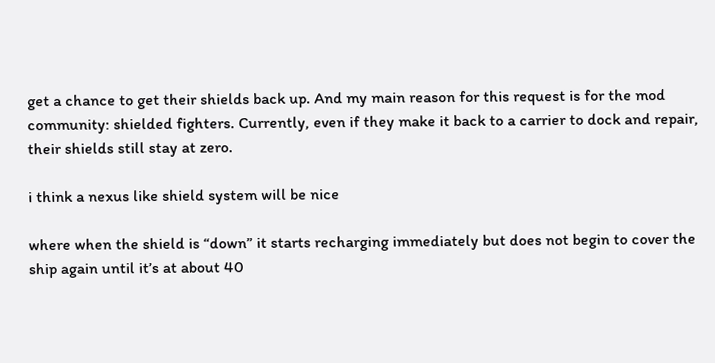get a chance to get their shields back up. And my main reason for this request is for the mod community: shielded fighters. Currently, even if they make it back to a carrier to dock and repair, their shields still stay at zero.

i think a nexus like shield system will be nice

where when the shield is “down” it starts recharging immediately but does not begin to cover the ship again until it’s at about 40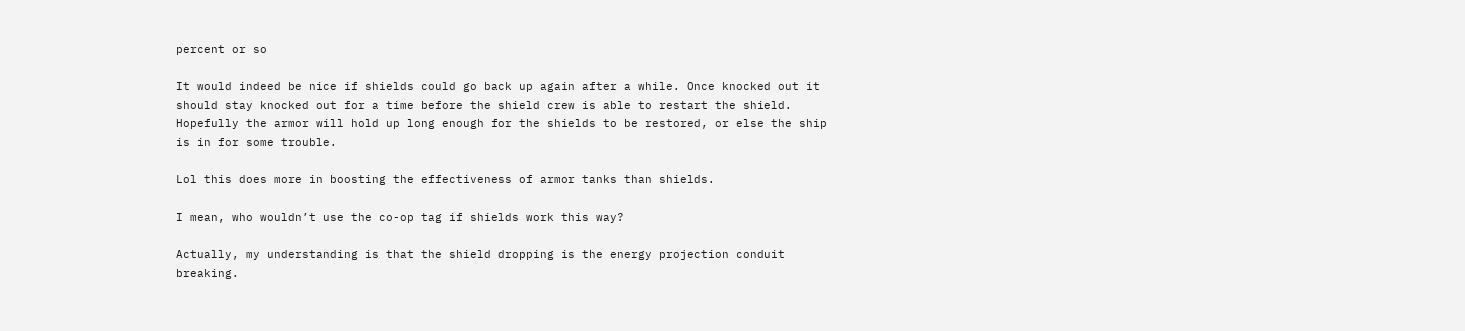percent or so

It would indeed be nice if shields could go back up again after a while. Once knocked out it should stay knocked out for a time before the shield crew is able to restart the shield. Hopefully the armor will hold up long enough for the shields to be restored, or else the ship is in for some trouble.

Lol this does more in boosting the effectiveness of armor tanks than shields.

I mean, who wouldn’t use the co-op tag if shields work this way?

Actually, my understanding is that the shield dropping is the energy projection conduit breaking.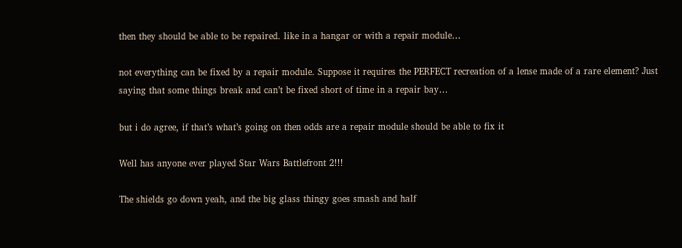then they should be able to be repaired. like in a hangar or with a repair module…

not everything can be fixed by a repair module. Suppose it requires the PERFECT recreation of a lense made of a rare element? Just saying that some things break and can’t be fixed short of time in a repair bay…

but i do agree, if that’s what’s going on then odds are a repair module should be able to fix it

Well has anyone ever played Star Wars Battlefront 2!!!

The shields go down yeah, and the big glass thingy goes smash and half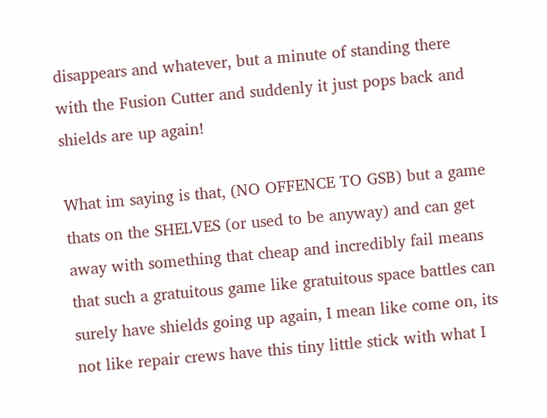disappears and whatever, but a minute of standing there with the Fusion Cutter and suddenly it just pops back and shields are up again!

What im saying is that, (NO OFFENCE TO GSB) but a game thats on the SHELVES (or used to be anyway) and can get away with something that cheap and incredibly fail means that such a gratuitous game like gratuitous space battles can surely have shields going up again, I mean like come on, its not like repair crews have this tiny little stick with what I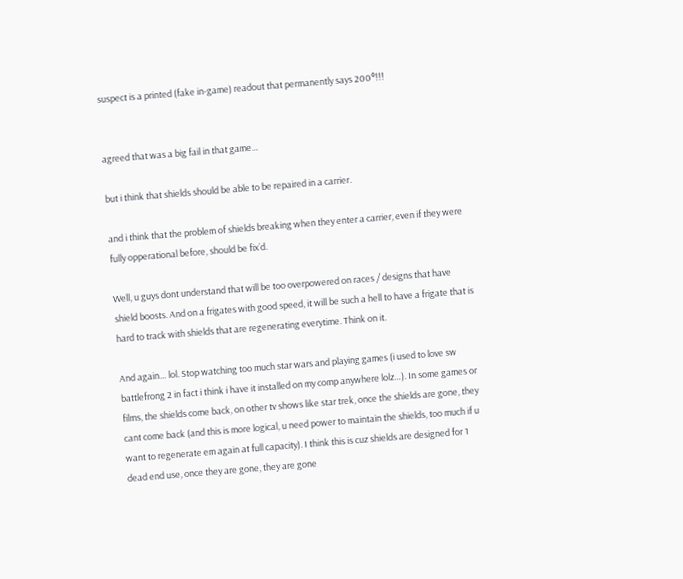suspect is a printed (fake in-game) readout that permanently says 200°!!!


agreed that was a big fail in that game…

but i think that shields should be able to be repaired in a carrier.

and i think that the problem of shields breaking when they enter a carrier, even if they were fully opperational before, should be fix´d.

Well, u guys dont understand that will be too overpowered on races / designs that have shield boosts. And on a frigates with good speed, it will be such a hell to have a frigate that is hard to track with shields that are regenerating everytime. Think on it.

And again… lol. Stop watching too much star wars and playing games (i used to love sw battlefrong 2 in fact i think i have it installed on my comp anywhere lolz…). In some games or films, the shields come back, on other tv shows like star trek, once the shields are gone, they cant come back (and this is more logical, u need power to maintain the shields, too much if u want to regenerate em again at full capacity). I think this is cuz shields are designed for 1 dead end use, once they are gone, they are gone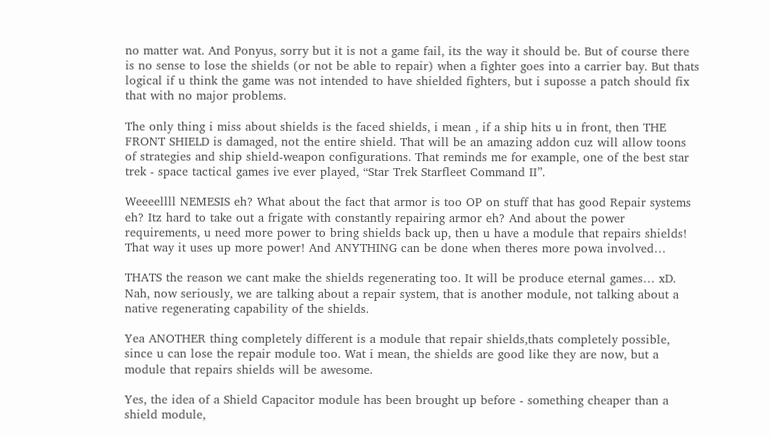no matter wat. And Ponyus, sorry but it is not a game fail, its the way it should be. But of course there is no sense to lose the shields (or not be able to repair) when a fighter goes into a carrier bay. But thats logical if u think the game was not intended to have shielded fighters, but i suposse a patch should fix that with no major problems.

The only thing i miss about shields is the faced shields, i mean , if a ship hits u in front, then THE FRONT SHIELD is damaged, not the entire shield. That will be an amazing addon cuz will allow toons of strategies and ship shield-weapon configurations. That reminds me for example, one of the best star trek - space tactical games ive ever played, “Star Trek Starfleet Command II”.

Weeeellll NEMESIS eh? What about the fact that armor is too OP on stuff that has good Repair systems eh? Itz hard to take out a frigate with constantly repairing armor eh? And about the power requirements, u need more power to bring shields back up, then u have a module that repairs shields! That way it uses up more power! And ANYTHING can be done when theres more powa involved…

THATS the reason we cant make the shields regenerating too. It will be produce eternal games… xD. Nah, now seriously, we are talking about a repair system, that is another module, not talking about a native regenerating capability of the shields.

Yea ANOTHER thing completely different is a module that repair shields,thats completely possible, since u can lose the repair module too. Wat i mean, the shields are good like they are now, but a module that repairs shields will be awesome.

Yes, the idea of a Shield Capacitor module has been brought up before - something cheaper than a shield module,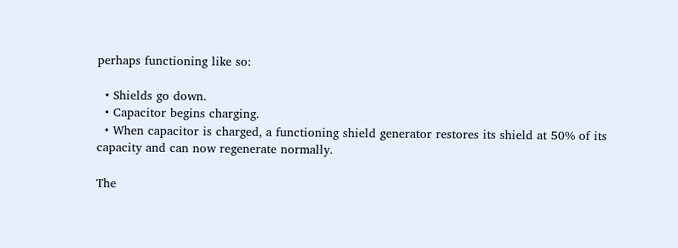perhaps functioning like so:

  • Shields go down.
  • Capacitor begins charging.
  • When capacitor is charged, a functioning shield generator restores its shield at 50% of its capacity and can now regenerate normally.

The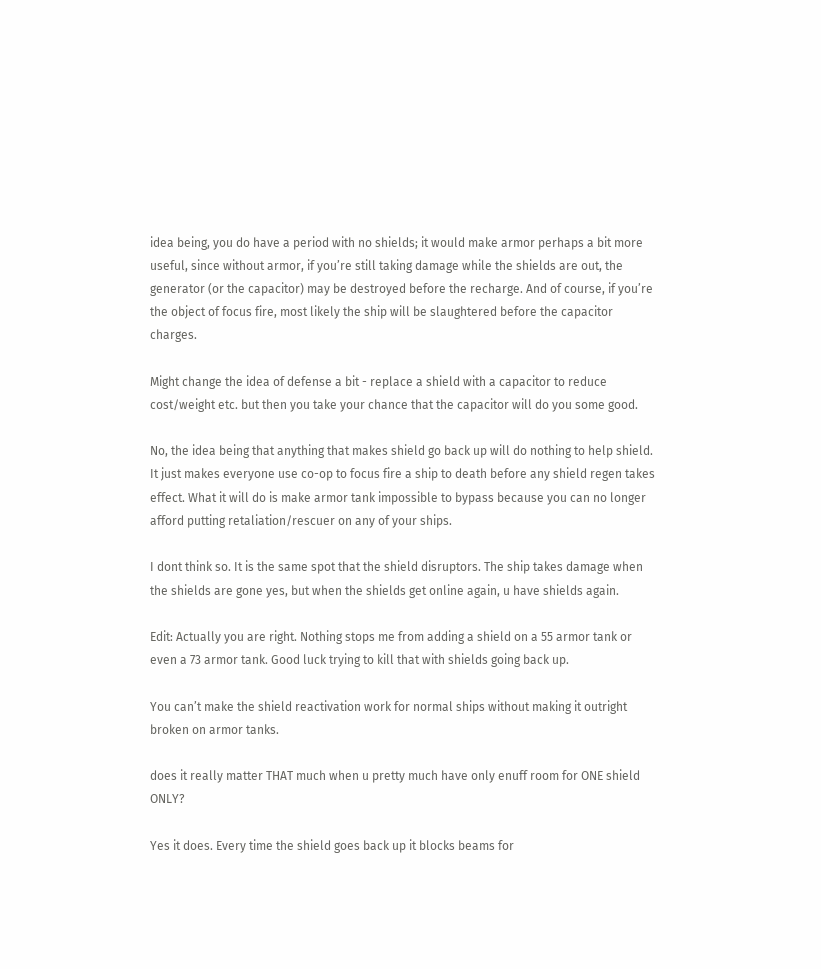idea being, you do have a period with no shields; it would make armor perhaps a bit more useful, since without armor, if you’re still taking damage while the shields are out, the generator (or the capacitor) may be destroyed before the recharge. And of course, if you’re the object of focus fire, most likely the ship will be slaughtered before the capacitor charges.

Might change the idea of defense a bit - replace a shield with a capacitor to reduce cost/weight etc. but then you take your chance that the capacitor will do you some good.

No, the idea being that anything that makes shield go back up will do nothing to help shield. It just makes everyone use co-op to focus fire a ship to death before any shield regen takes effect. What it will do is make armor tank impossible to bypass because you can no longer afford putting retaliation/rescuer on any of your ships.

I dont think so. It is the same spot that the shield disruptors. The ship takes damage when the shields are gone yes, but when the shields get online again, u have shields again.

Edit: Actually you are right. Nothing stops me from adding a shield on a 55 armor tank or even a 73 armor tank. Good luck trying to kill that with shields going back up.

You can’t make the shield reactivation work for normal ships without making it outright broken on armor tanks.

does it really matter THAT much when u pretty much have only enuff room for ONE shield ONLY?

Yes it does. Every time the shield goes back up it blocks beams for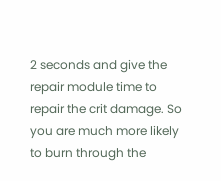2 seconds and give the repair module time to repair the crit damage. So you are much more likely to burn through the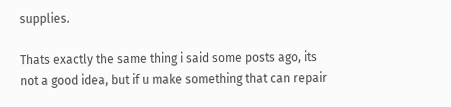supplies.

Thats exactly the same thing i said some posts ago, its not a good idea, but if u make something that can repair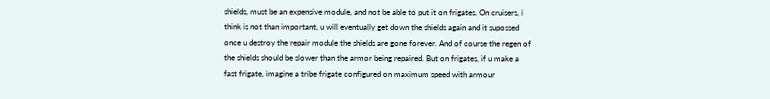shields, must be an expensive module, and not be able to put it on frigates. On cruisers, i think is not than important, u will eventually get down the shields again and it supossed once u destroy the repair module the shields are gone forever. And of course the regen of the shields should be slower than the armor being repaired. But on frigates, if u make a fast frigate, imagine a tribe frigate configured on maximum speed with armour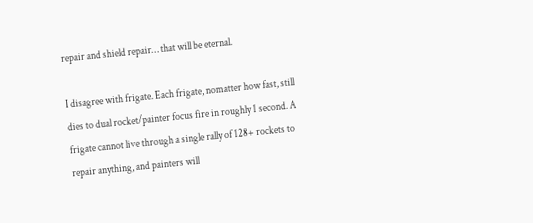repair and shield repair… that will be eternal.

I disagree with frigate. Each frigate, nomatter how fast, still dies to dual rocket/painter focus fire in roughly 1 second. A frigate cannot live through a single rally of 128+ rockets to repair anything, and painters will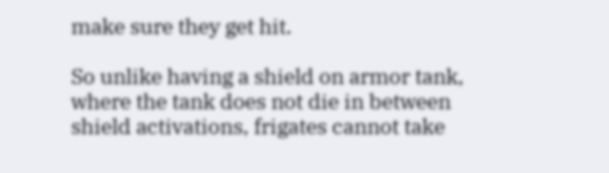make sure they get hit.

So unlike having a shield on armor tank, where the tank does not die in between shield activations, frigates cannot take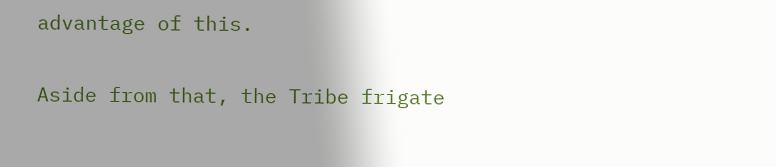advantage of this.

Aside from that, the Tribe frigate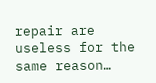repair are useless for the same reason…